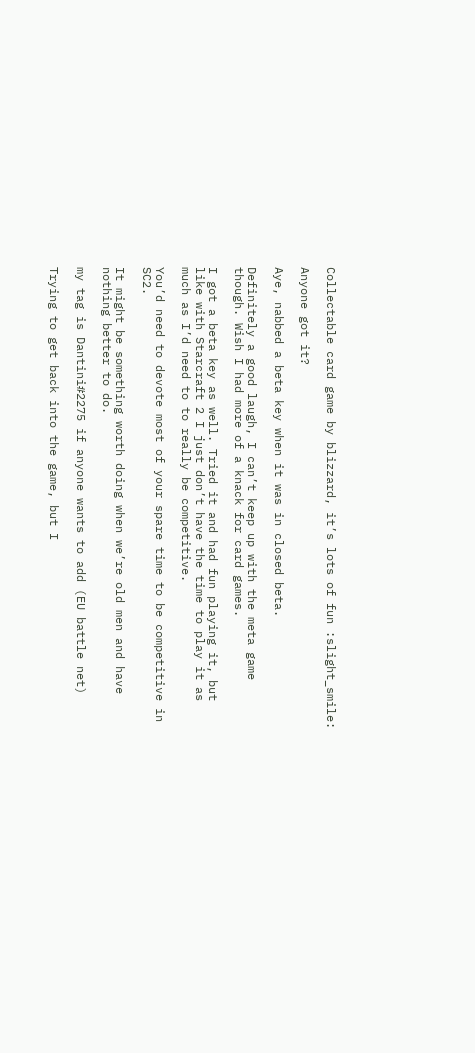Collectable card game by blizzard, it’s lots of fun :slight_smile:

Anyone got it?

Aye, nabbed a beta key when it was in closed beta.

Definitely a good laugh, I can’t keep up with the meta game though. Wish I had more of a knack for card games.

I got a beta key as well. Tried it and had fun playing it, but like with Starcraft 2 I just don’t have the time to play it as much as I’d need to to really be competitive.

You’d need to devote most of your spare time to be competitive in SC2.

It might be something worth doing when we’re old men and have nothing better to do.

my tag is Dantini#2275 if anyone wants to add (EU battle net)

Trying to get back into the game, but I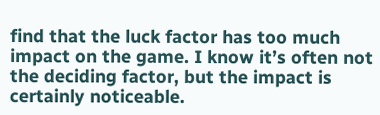find that the luck factor has too much impact on the game. I know it’s often not the deciding factor, but the impact is certainly noticeable.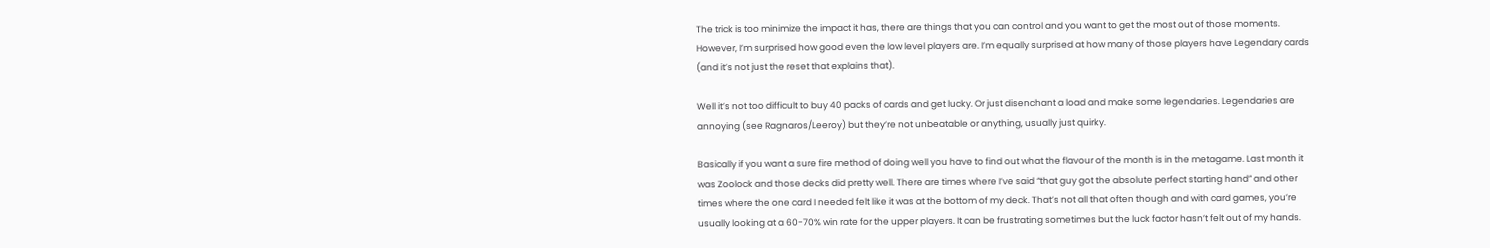The trick is too minimize the impact it has, there are things that you can control and you want to get the most out of those moments. However, I’m surprised how good even the low level players are. I’m equally surprised at how many of those players have Legendary cards (and it’s not just the reset that explains that).

Well it’s not too difficult to buy 40 packs of cards and get lucky. Or just disenchant a load and make some legendaries. Legendaries are annoying (see Ragnaros/Leeroy) but they’re not unbeatable or anything, usually just quirky.

Basically if you want a sure fire method of doing well you have to find out what the flavour of the month is in the metagame. Last month it was Zoolock and those decks did pretty well. There are times where I’ve said “that guy got the absolute perfect starting hand” and other times where the one card I needed felt like it was at the bottom of my deck. That’s not all that often though and with card games, you’re usually looking at a 60-70% win rate for the upper players. It can be frustrating sometimes but the luck factor hasn’t felt out of my hands.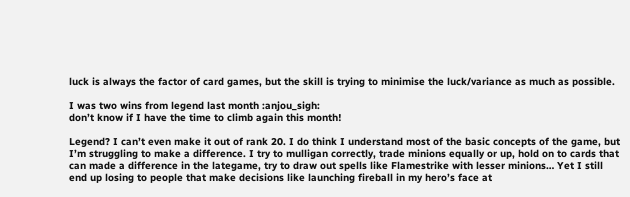luck is always the factor of card games, but the skill is trying to minimise the luck/variance as much as possible.

I was two wins from legend last month :anjou_sigh:
don’t know if I have the time to climb again this month!

Legend? I can’t even make it out of rank 20. I do think I understand most of the basic concepts of the game, but I’m struggling to make a difference. I try to mulligan correctly, trade minions equally or up, hold on to cards that can made a difference in the lategame, try to draw out spells like Flamestrike with lesser minions… Yet I still end up losing to people that make decisions like launching fireball in my hero’s face at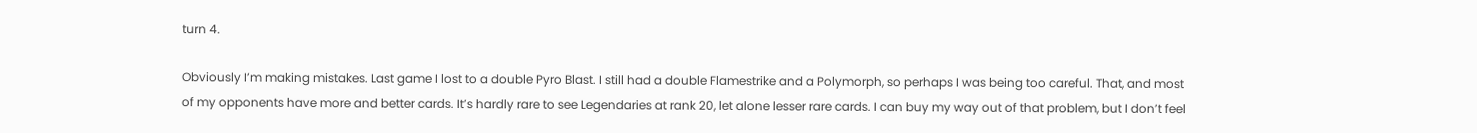turn 4.

Obviously I’m making mistakes. Last game I lost to a double Pyro Blast. I still had a double Flamestrike and a Polymorph, so perhaps I was being too careful. That, and most of my opponents have more and better cards. It’s hardly rare to see Legendaries at rank 20, let alone lesser rare cards. I can buy my way out of that problem, but I don’t feel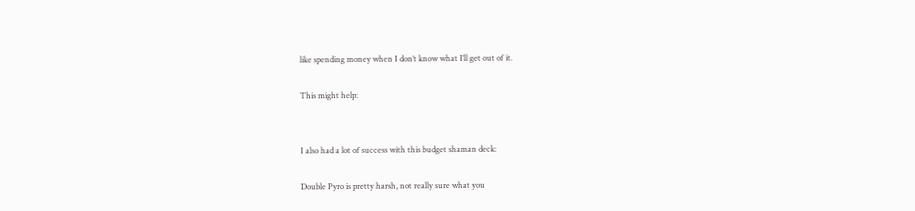like spending money when I don’t know what I’ll get out of it.

This might help:


I also had a lot of success with this budget shaman deck:

Double Pyro is pretty harsh, not really sure what you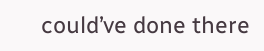could’ve done there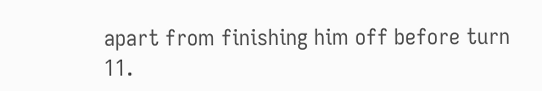apart from finishing him off before turn 11.